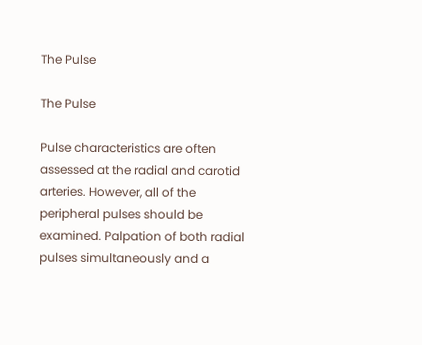The Pulse

The Pulse

Pulse characteristics are often assessed at the radial and carotid arteries. However, all of the peripheral pulses should be examined. Palpation of both radial pulses simultaneously and a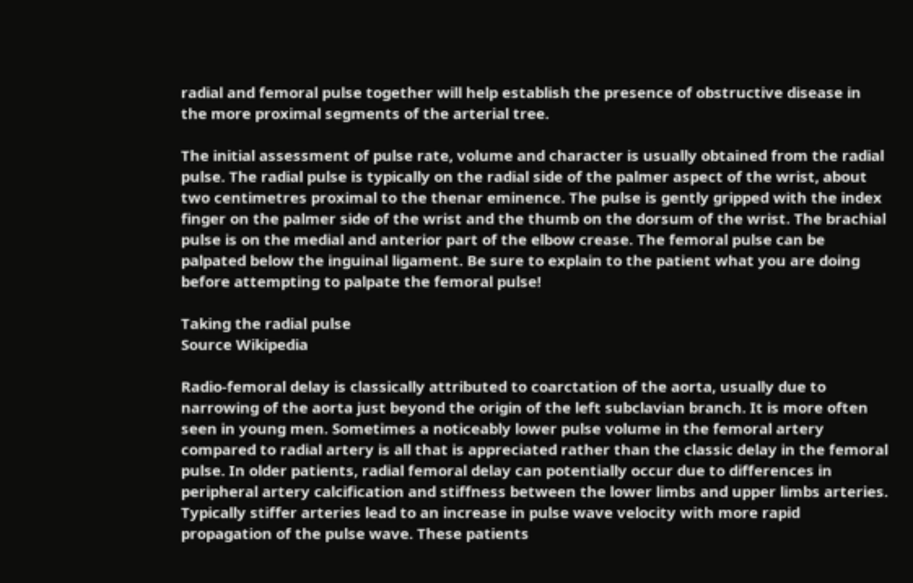radial and femoral pulse together will help establish the presence of obstructive disease in the more proximal segments of the arterial tree.

The initial assessment of pulse rate, volume and character is usually obtained from the radial pulse. The radial pulse is typically on the radial side of the palmer aspect of the wrist, about two centimetres proximal to the thenar eminence. The pulse is gently gripped with the index finger on the palmer side of the wrist and the thumb on the dorsum of the wrist. The brachial pulse is on the medial and anterior part of the elbow crease. The femoral pulse can be palpated below the inguinal ligament. Be sure to explain to the patient what you are doing before attempting to palpate the femoral pulse!

Taking the radial pulse
Source Wikipedia

Radio-femoral delay is classically attributed to coarctation of the aorta, usually due to narrowing of the aorta just beyond the origin of the left subclavian branch. It is more often seen in young men. Sometimes a noticeably lower pulse volume in the femoral artery compared to radial artery is all that is appreciated rather than the classic delay in the femoral pulse. In older patients, radial femoral delay can potentially occur due to differences in peripheral artery calcification and stiffness between the lower limbs and upper limbs arteries. Typically stiffer arteries lead to an increase in pulse wave velocity with more rapid propagation of the pulse wave. These patients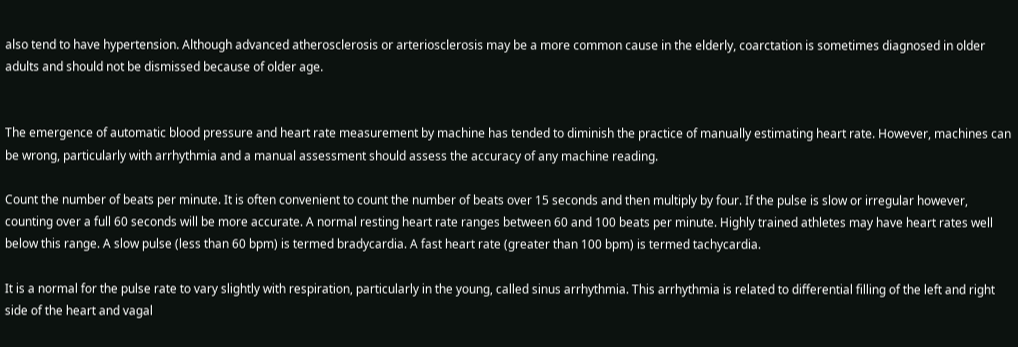also tend to have hypertension. Although advanced atherosclerosis or arteriosclerosis may be a more common cause in the elderly, coarctation is sometimes diagnosed in older adults and should not be dismissed because of older age.


The emergence of automatic blood pressure and heart rate measurement by machine has tended to diminish the practice of manually estimating heart rate. However, machines can be wrong, particularly with arrhythmia and a manual assessment should assess the accuracy of any machine reading.

Count the number of beats per minute. It is often convenient to count the number of beats over 15 seconds and then multiply by four. If the pulse is slow or irregular however, counting over a full 60 seconds will be more accurate. A normal resting heart rate ranges between 60 and 100 beats per minute. Highly trained athletes may have heart rates well below this range. A slow pulse (less than 60 bpm) is termed bradycardia. A fast heart rate (greater than 100 bpm) is termed tachycardia.

It is a normal for the pulse rate to vary slightly with respiration, particularly in the young, called sinus arrhythmia. This arrhythmia is related to differential filling of the left and right side of the heart and vagal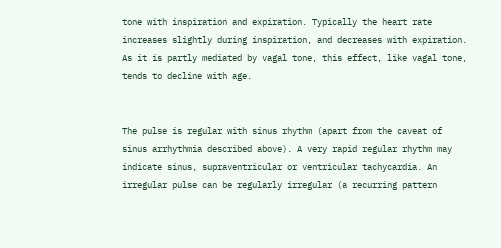tone with inspiration and expiration. Typically the heart rate increases slightly during inspiration, and decreases with expiration. As it is partly mediated by vagal tone, this effect, like vagal tone, tends to decline with age.


The pulse is regular with sinus rhythm (apart from the caveat of sinus arrhythmia described above). A very rapid regular rhythm may indicate sinus, supraventricular or ventricular tachycardia. An irregular pulse can be regularly irregular (a recurring pattern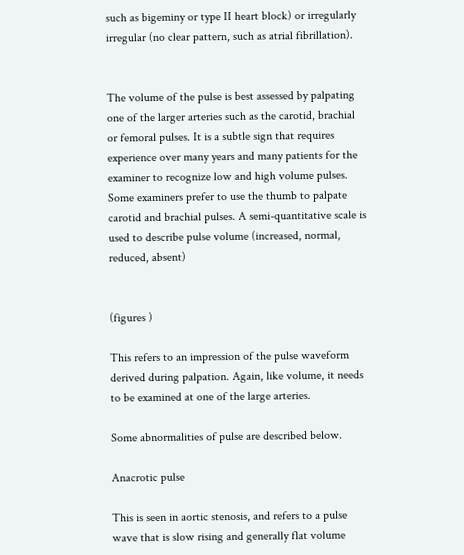such as bigeminy or type II heart block) or irregularly irregular (no clear pattern, such as atrial fibrillation).


The volume of the pulse is best assessed by palpating one of the larger arteries such as the carotid, brachial or femoral pulses. It is a subtle sign that requires experience over many years and many patients for the examiner to recognize low and high volume pulses. Some examiners prefer to use the thumb to palpate carotid and brachial pulses. A semi-quantitative scale is used to describe pulse volume (increased, normal, reduced, absent)


(figures )

This refers to an impression of the pulse waveform derived during palpation. Again, like volume, it needs to be examined at one of the large arteries.

Some abnormalities of pulse are described below.

Anacrotic pulse

This is seen in aortic stenosis, and refers to a pulse wave that is slow rising and generally flat volume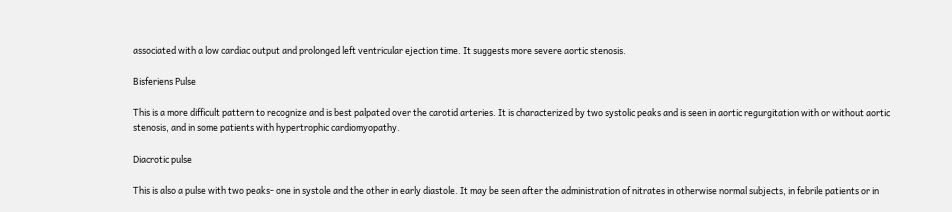associated with a low cardiac output and prolonged left ventricular ejection time. It suggests more severe aortic stenosis.

Bisferiens Pulse

This is a more difficult pattern to recognize and is best palpated over the carotid arteries. It is characterized by two systolic peaks and is seen in aortic regurgitation with or without aortic stenosis, and in some patients with hypertrophic cardiomyopathy.

Diacrotic pulse

This is also a pulse with two peaks- one in systole and the other in early diastole. It may be seen after the administration of nitrates in otherwise normal subjects, in febrile patients or in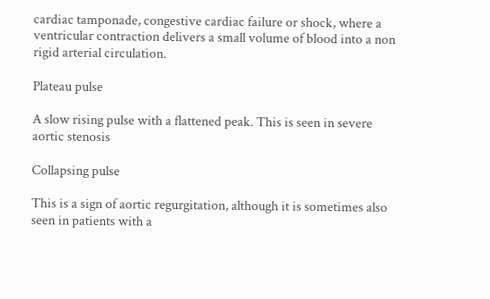cardiac tamponade, congestive cardiac failure or shock, where a ventricular contraction delivers a small volume of blood into a non rigid arterial circulation.

Plateau pulse

A slow rising pulse with a flattened peak. This is seen in severe aortic stenosis

Collapsing pulse

This is a sign of aortic regurgitation, although it is sometimes also seen in patients with a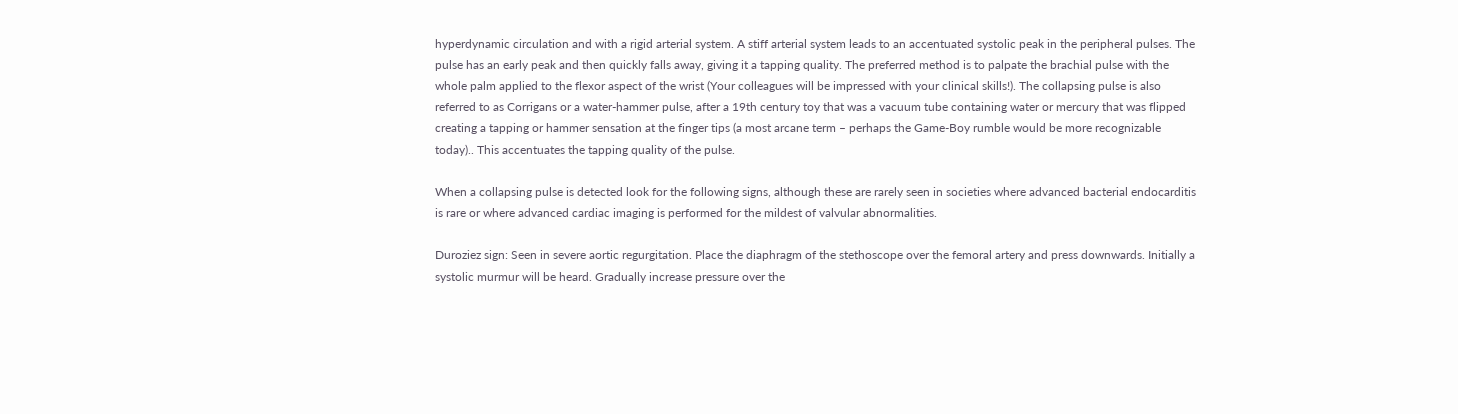hyperdynamic circulation and with a rigid arterial system. A stiff arterial system leads to an accentuated systolic peak in the peripheral pulses. The pulse has an early peak and then quickly falls away, giving it a tapping quality. The preferred method is to palpate the brachial pulse with the whole palm applied to the flexor aspect of the wrist (Your colleagues will be impressed with your clinical skills!). The collapsing pulse is also referred to as Corrigans or a water-hammer pulse, after a 19th century toy that was a vacuum tube containing water or mercury that was flipped creating a tapping or hammer sensation at the finger tips (a most arcane term – perhaps the Game-Boy rumble would be more recognizable today).. This accentuates the tapping quality of the pulse.

When a collapsing pulse is detected look for the following signs, although these are rarely seen in societies where advanced bacterial endocarditis is rare or where advanced cardiac imaging is performed for the mildest of valvular abnormalities.

Duroziez sign: Seen in severe aortic regurgitation. Place the diaphragm of the stethoscope over the femoral artery and press downwards. Initially a systolic murmur will be heard. Gradually increase pressure over the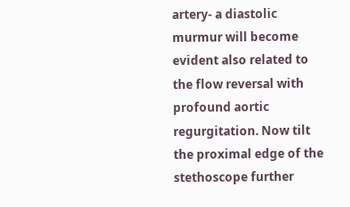artery- a diastolic murmur will become evident also related to the flow reversal with profound aortic regurgitation. Now tilt the proximal edge of the stethoscope further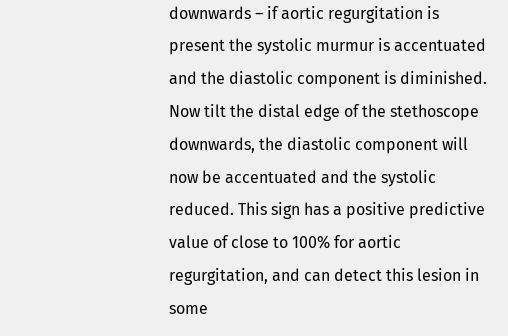downwards – if aortic regurgitation is present the systolic murmur is accentuated and the diastolic component is diminished. Now tilt the distal edge of the stethoscope downwards, the diastolic component will now be accentuated and the systolic reduced. This sign has a positive predictive value of close to 100% for aortic regurgitation, and can detect this lesion in some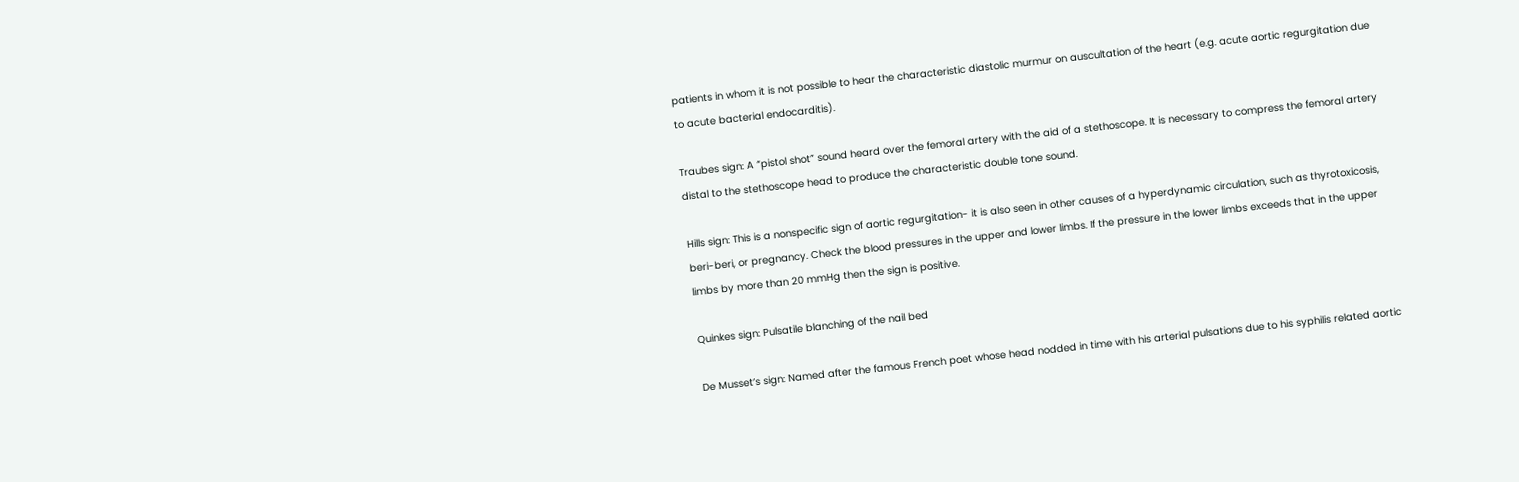patients in whom it is not possible to hear the characteristic diastolic murmur on auscultation of the heart (e.g. acute aortic regurgitation due to acute bacterial endocarditis).

Traubes sign: A “pistol shot” sound heard over the femoral artery with the aid of a stethoscope. It is necessary to compress the femoral artery distal to the stethoscope head to produce the characteristic double tone sound.

Hills sign: This is a nonspecific sign of aortic regurgitation- it is also seen in other causes of a hyperdynamic circulation, such as thyrotoxicosis, beri-beri, or pregnancy. Check the blood pressures in the upper and lower limbs. If the pressure in the lower limbs exceeds that in the upper limbs by more than 20 mmHg then the sign is positive.

Quinkes sign: Pulsatile blanching of the nail bed

De Musset’s sign: Named after the famous French poet whose head nodded in time with his arterial pulsations due to his syphilis related aortic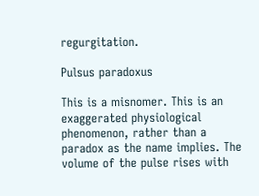regurgitation.

Pulsus paradoxus

This is a misnomer. This is an exaggerated physiological phenomenon, rather than a paradox as the name implies. The volume of the pulse rises with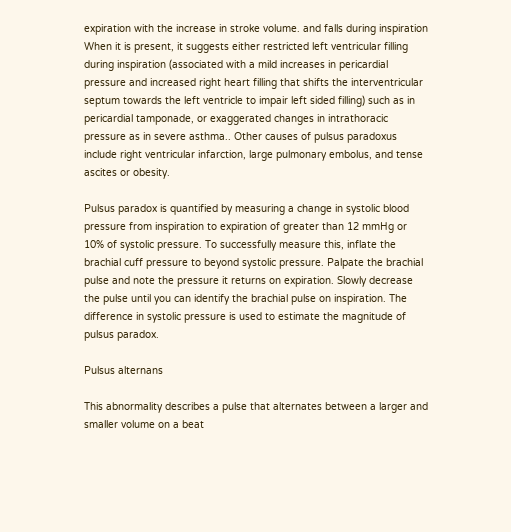expiration with the increase in stroke volume. and falls during inspiration When it is present, it suggests either restricted left ventricular filling during inspiration (associated with a mild increases in pericardial pressure and increased right heart filling that shifts the interventricular septum towards the left ventricle to impair left sided filling) such as in pericardial tamponade, or exaggerated changes in intrathoracic pressure as in severe asthma.. Other causes of pulsus paradoxus include right ventricular infarction, large pulmonary embolus, and tense ascites or obesity.

Pulsus paradox is quantified by measuring a change in systolic blood pressure from inspiration to expiration of greater than 12 mmHg or 10% of systolic pressure. To successfully measure this, inflate the brachial cuff pressure to beyond systolic pressure. Palpate the brachial pulse and note the pressure it returns on expiration. Slowly decrease the pulse until you can identify the brachial pulse on inspiration. The difference in systolic pressure is used to estimate the magnitude of pulsus paradox.

Pulsus alternans

This abnormality describes a pulse that alternates between a larger and smaller volume on a beat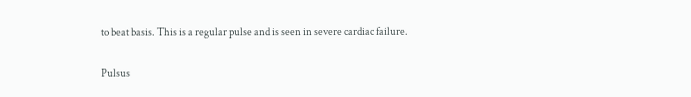to beat basis. This is a regular pulse and is seen in severe cardiac failure.

Pulsus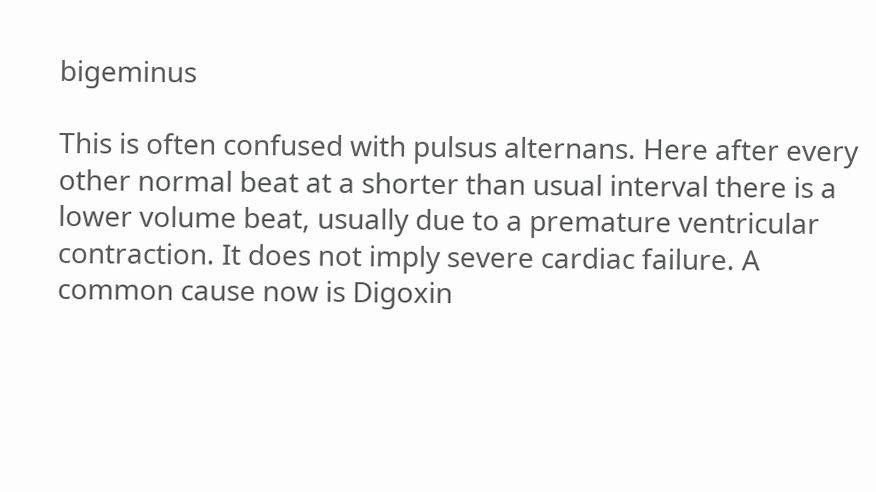bigeminus

This is often confused with pulsus alternans. Here after every other normal beat at a shorter than usual interval there is a lower volume beat, usually due to a premature ventricular contraction. It does not imply severe cardiac failure. A common cause now is Digoxin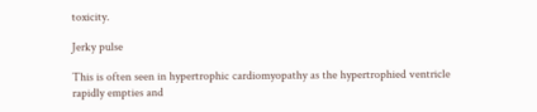toxicity.

Jerky pulse

This is often seen in hypertrophic cardiomyopathy as the hypertrophied ventricle rapidly empties and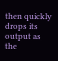then quickly drops its output as the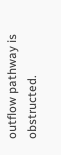outflow pathway is obstructed.